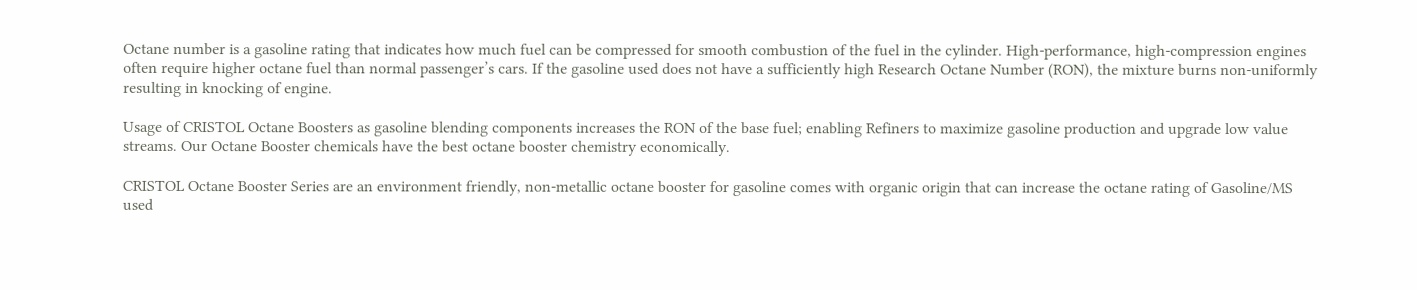Octane number is a gasoline rating that indicates how much fuel can be compressed for smooth combustion of the fuel in the cylinder. High-performance, high-compression engines often require higher octane fuel than normal passenger’s cars. If the gasoline used does not have a sufficiently high Research Octane Number (RON), the mixture burns non-uniformly resulting in knocking of engine.

Usage of CRISTOL Octane Boosters as gasoline blending components increases the RON of the base fuel; enabling Refiners to maximize gasoline production and upgrade low value streams. Our Octane Booster chemicals have the best octane booster chemistry economically.

CRISTOL Octane Booster Series are an environment friendly, non-metallic octane booster for gasoline comes with organic origin that can increase the octane rating of Gasoline/MS used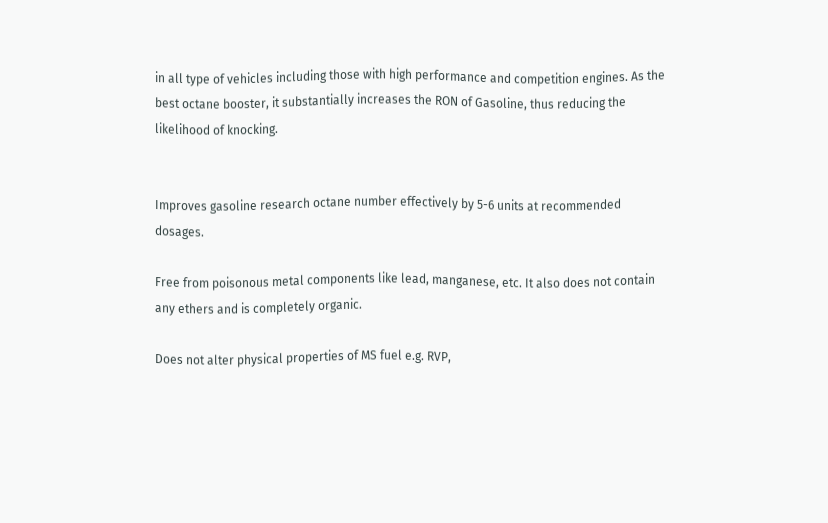in all type of vehicles including those with high performance and competition engines. As the best octane booster, it substantially increases the RON of Gasoline, thus reducing the likelihood of knocking.


Improves gasoline research octane number effectively by 5-6 units at recommended dosages.

Free from poisonous metal components like lead, manganese, etc. It also does not contain any ethers and is completely organic.

Does not alter physical properties of MS fuel e.g. RVP,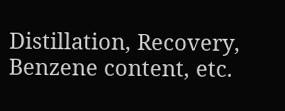Distillation, Recovery, Benzene content, etc.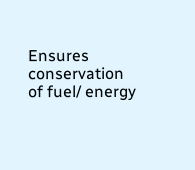Ensures conservation of fuel/ energy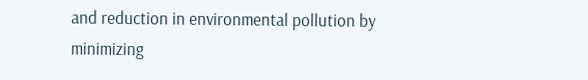and reduction in environmental pollution by minimizing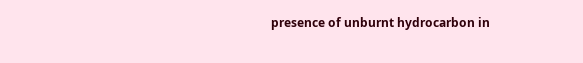presence of unburnt hydrocarbon in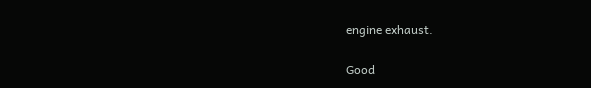engine exhaust.

Good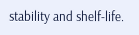stability and shelf-life.